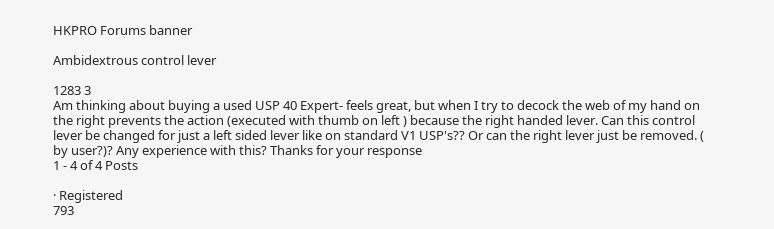HKPRO Forums banner

Ambidextrous control lever

1283 3
Am thinking about buying a used USP 40 Expert- feels great, but when I try to decock the web of my hand on the right prevents the action (executed with thumb on left ) because the right handed lever. Can this control lever be changed for just a left sided lever like on standard V1 USP's?? Or can the right lever just be removed. ( by user?)? Any experience with this? Thanks for your response
1 - 4 of 4 Posts

· Registered
793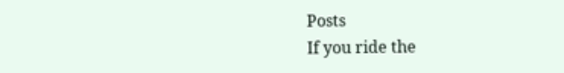Posts
If you ride the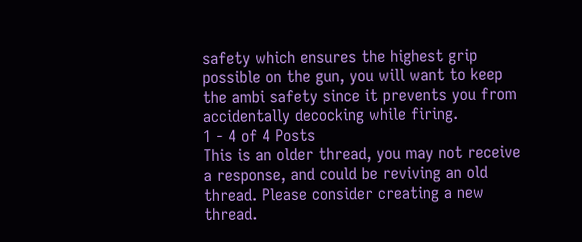safety which ensures the highest grip possible on the gun, you will want to keep the ambi safety since it prevents you from accidentally decocking while firing.
1 - 4 of 4 Posts
This is an older thread, you may not receive a response, and could be reviving an old thread. Please consider creating a new thread.